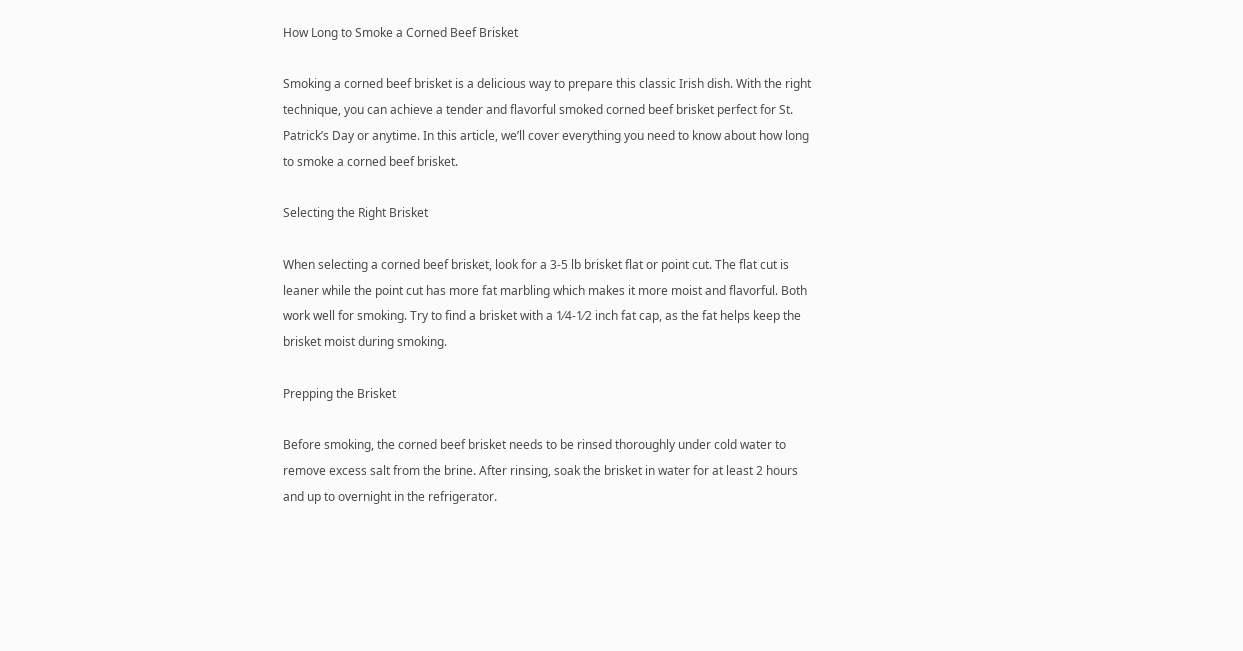How Long to Smoke a Corned Beef Brisket

Smoking a corned beef brisket is a delicious way to prepare this classic Irish dish. With the right technique, you can achieve a tender and flavorful smoked corned beef brisket perfect for St. Patrick’s Day or anytime. In this article, we’ll cover everything you need to know about how long to smoke a corned beef brisket.

Selecting the Right Brisket

When selecting a corned beef brisket, look for a 3-5 lb brisket flat or point cut. The flat cut is leaner while the point cut has more fat marbling which makes it more moist and flavorful. Both work well for smoking. Try to find a brisket with a 1⁄4-1⁄2 inch fat cap, as the fat helps keep the brisket moist during smoking.

Prepping the Brisket

Before smoking, the corned beef brisket needs to be rinsed thoroughly under cold water to remove excess salt from the brine. After rinsing, soak the brisket in water for at least 2 hours and up to overnight in the refrigerator.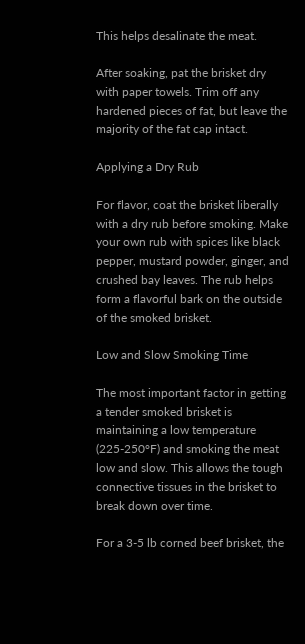This helps desalinate the meat.

After soaking, pat the brisket dry with paper towels. Trim off any hardened pieces of fat, but leave the majority of the fat cap intact.

Applying a Dry Rub

For flavor, coat the brisket liberally with a dry rub before smoking. Make your own rub with spices like black pepper, mustard powder, ginger, and crushed bay leaves. The rub helps form a flavorful bark on the outside of the smoked brisket.

Low and Slow Smoking Time

The most important factor in getting a tender smoked brisket is maintaining a low temperature (225-250°F) and smoking the meat low and slow. This allows the tough connective tissues in the brisket to break down over time.

For a 3-5 lb corned beef brisket, the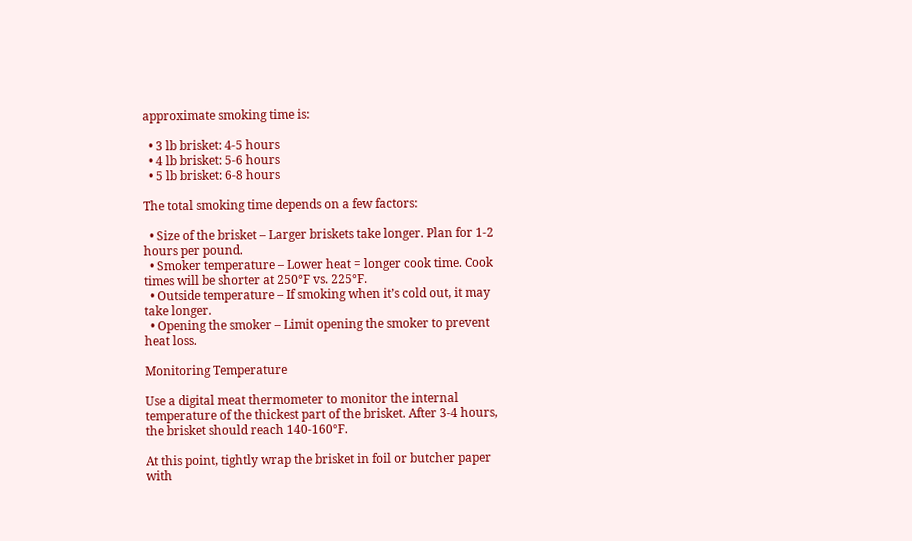approximate smoking time is:

  • 3 lb brisket: 4-5 hours
  • 4 lb brisket: 5-6 hours
  • 5 lb brisket: 6-8 hours

The total smoking time depends on a few factors:

  • Size of the brisket – Larger briskets take longer. Plan for 1-2 hours per pound.
  • Smoker temperature – Lower heat = longer cook time. Cook times will be shorter at 250°F vs. 225°F.
  • Outside temperature – If smoking when it’s cold out, it may take longer.
  • Opening the smoker – Limit opening the smoker to prevent heat loss.

Monitoring Temperature

Use a digital meat thermometer to monitor the internal temperature of the thickest part of the brisket. After 3-4 hours, the brisket should reach 140-160°F.

At this point, tightly wrap the brisket in foil or butcher paper with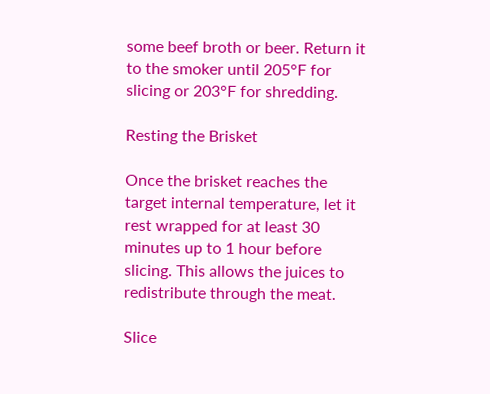some beef broth or beer. Return it to the smoker until 205°F for slicing or 203°F for shredding.

Resting the Brisket

Once the brisket reaches the target internal temperature, let it rest wrapped for at least 30 minutes up to 1 hour before slicing. This allows the juices to redistribute through the meat.

Slice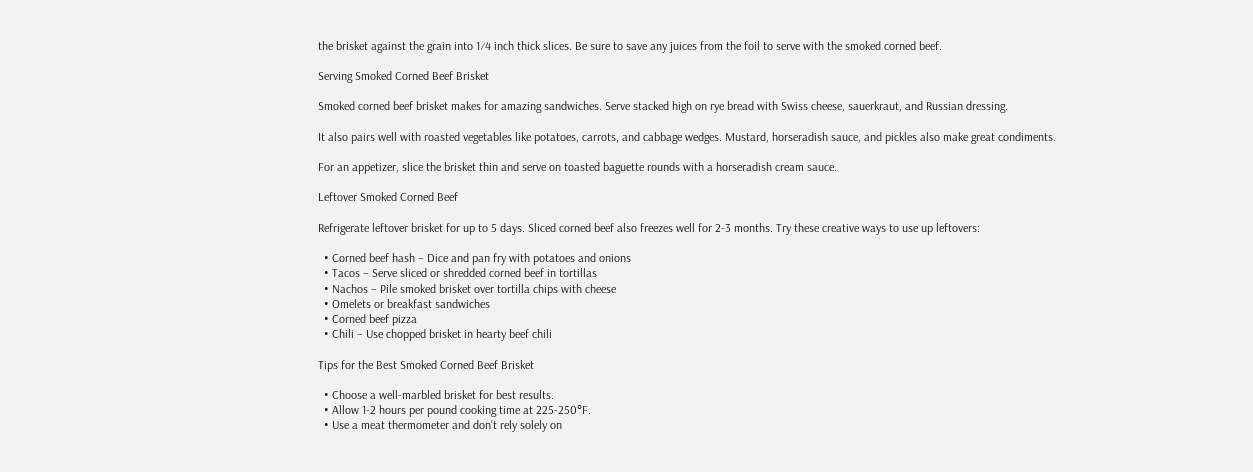the brisket against the grain into 1⁄4 inch thick slices. Be sure to save any juices from the foil to serve with the smoked corned beef.

Serving Smoked Corned Beef Brisket

Smoked corned beef brisket makes for amazing sandwiches. Serve stacked high on rye bread with Swiss cheese, sauerkraut, and Russian dressing.

It also pairs well with roasted vegetables like potatoes, carrots, and cabbage wedges. Mustard, horseradish sauce, and pickles also make great condiments.

For an appetizer, slice the brisket thin and serve on toasted baguette rounds with a horseradish cream sauce.

Leftover Smoked Corned Beef

Refrigerate leftover brisket for up to 5 days. Sliced corned beef also freezes well for 2-3 months. Try these creative ways to use up leftovers:

  • Corned beef hash – Dice and pan fry with potatoes and onions
  • Tacos – Serve sliced or shredded corned beef in tortillas
  • Nachos – Pile smoked brisket over tortilla chips with cheese
  • Omelets or breakfast sandwiches
  • Corned beef pizza
  • Chili – Use chopped brisket in hearty beef chili

Tips for the Best Smoked Corned Beef Brisket

  • Choose a well-marbled brisket for best results.
  • Allow 1-2 hours per pound cooking time at 225-250°F.
  • Use a meat thermometer and don’t rely solely on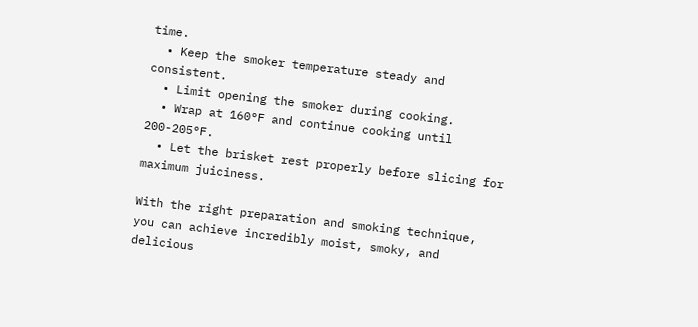time.
  • Keep the smoker temperature steady and consistent.
  • Limit opening the smoker during cooking.
  • Wrap at 160°F and continue cooking until 200-205°F.
  • Let the brisket rest properly before slicing for maximum juiciness.

With the right preparation and smoking technique, you can achieve incredibly moist, smoky, and delicious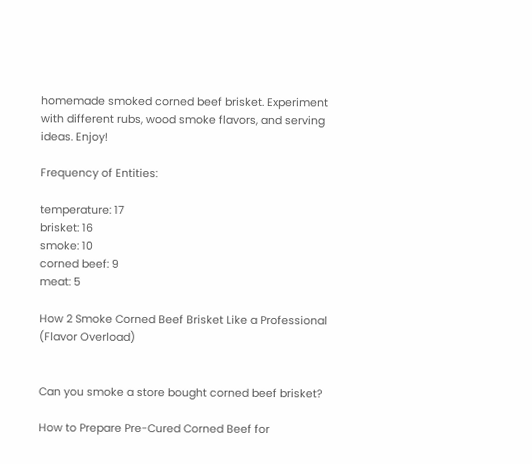homemade smoked corned beef brisket. Experiment with different rubs, wood smoke flavors, and serving ideas. Enjoy!

Frequency of Entities:

temperature: 17
brisket: 16
smoke: 10
corned beef: 9
meat: 5

How 2 Smoke Corned Beef Brisket Like a Professional (Flavor Overload)


Can you smoke a store bought corned beef brisket?

How to Prepare Pre-Cured Corned Beef for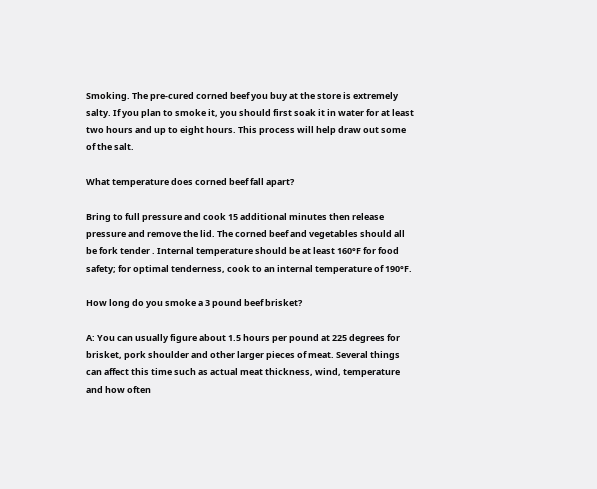Smoking. The pre-cured corned beef you buy at the store is extremely salty. If you plan to smoke it, you should first soak it in water for at least two hours and up to eight hours. This process will help draw out some of the salt.

What temperature does corned beef fall apart?

Bring to full pressure and cook 15 additional minutes then release pressure and remove the lid. The corned beef and vegetables should all be fork tender . Internal temperature should be at least 160°F for food safety; for optimal tenderness, cook to an internal temperature of 190°F.

How long do you smoke a 3 pound beef brisket?

A: You can usually figure about 1.5 hours per pound at 225 degrees for brisket, pork shoulder and other larger pieces of meat. Several things can affect this time such as actual meat thickness, wind, temperature and how often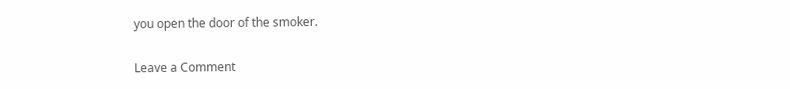you open the door of the smoker.

Leave a Comment